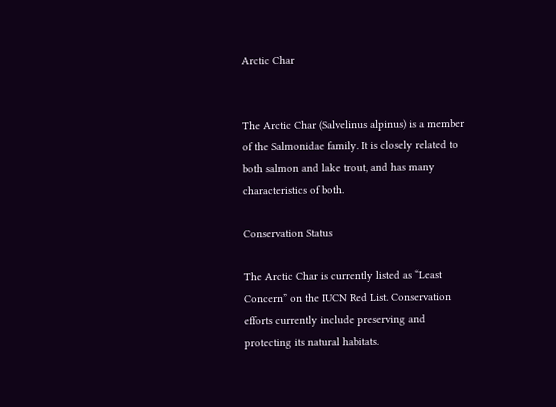Arctic Char


The Arctic Char (Salvelinus alpinus) is a member of the Salmonidae family. It is closely related to both salmon and lake trout, and has many characteristics of both.

Conservation Status

The Arctic Char is currently listed as “Least Concern” on the IUCN Red List. Conservation efforts currently include preserving and protecting its natural habitats.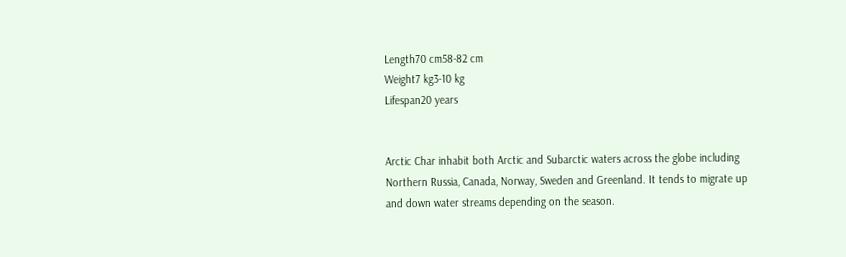Length70 cm58-82 cm
Weight7 kg3-10 kg
Lifespan20 years


Arctic Char inhabit both Arctic and Subarctic waters across the globe including Northern Russia, Canada, Norway, Sweden and Greenland. It tends to migrate up and down water streams depending on the season.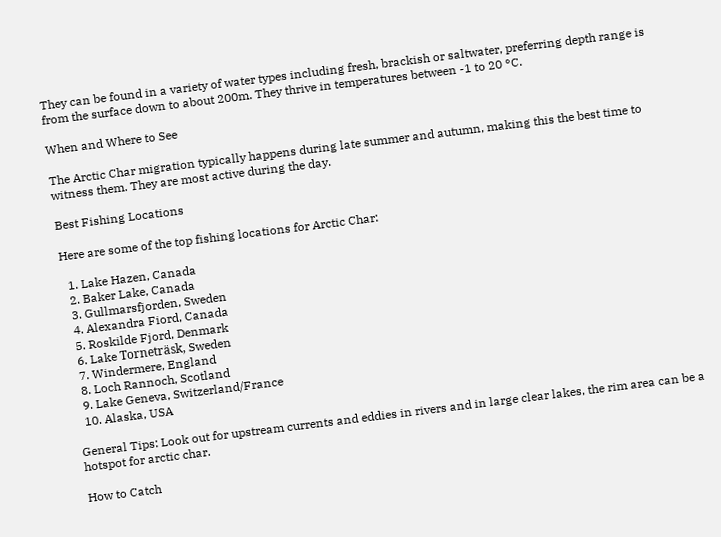They can be found in a variety of water types including fresh, brackish or saltwater, preferring depth range is from the surface down to about 200m. They thrive in temperatures between -1 to 20 °C.

When and Where to See

The Arctic Char migration typically happens during late summer and autumn, making this the best time to witness them. They are most active during the day.

Best Fishing Locations

Here are some of the top fishing locations for Arctic Char:

  1. Lake Hazen, Canada
  2. Baker Lake, Canada
  3. Gullmarsfjorden, Sweden
  4. Alexandra Fiord, Canada
  5. Roskilde Fjord, Denmark
  6. Lake Torneträsk, Sweden
  7. Windermere, England
  8. Loch Rannoch, Scotland
  9. Lake Geneva, Switzerland/France
  10. Alaska, USA

General Tips: Look out for upstream currents and eddies in rivers and in large clear lakes, the rim area can be a hotspot for arctic char.

How to Catch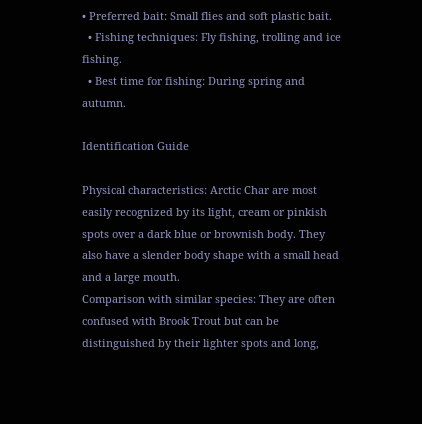• Preferred bait: Small flies and soft plastic bait.
  • Fishing techniques: Fly fishing, trolling and ice fishing.
  • Best time for fishing: During spring and autumn.

Identification Guide

Physical characteristics: Arctic Char are most easily recognized by its light, cream or pinkish spots over a dark blue or brownish body. They also have a slender body shape with a small head and a large mouth.
Comparison with similar species: They are often confused with Brook Trout but can be distinguished by their lighter spots and long,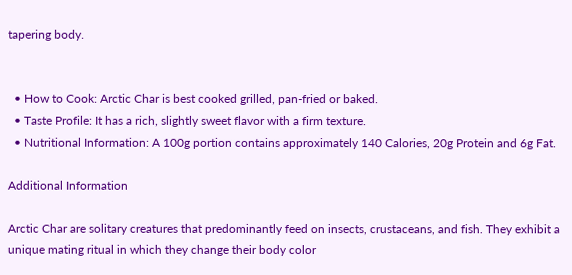tapering body.


  • How to Cook: Arctic Char is best cooked grilled, pan-fried or baked.
  • Taste Profile: It has a rich, slightly sweet flavor with a firm texture.
  • Nutritional Information: A 100g portion contains approximately 140 Calories, 20g Protein and 6g Fat.

Additional Information

Arctic Char are solitary creatures that predominantly feed on insects, crustaceans, and fish. They exhibit a unique mating ritual in which they change their body color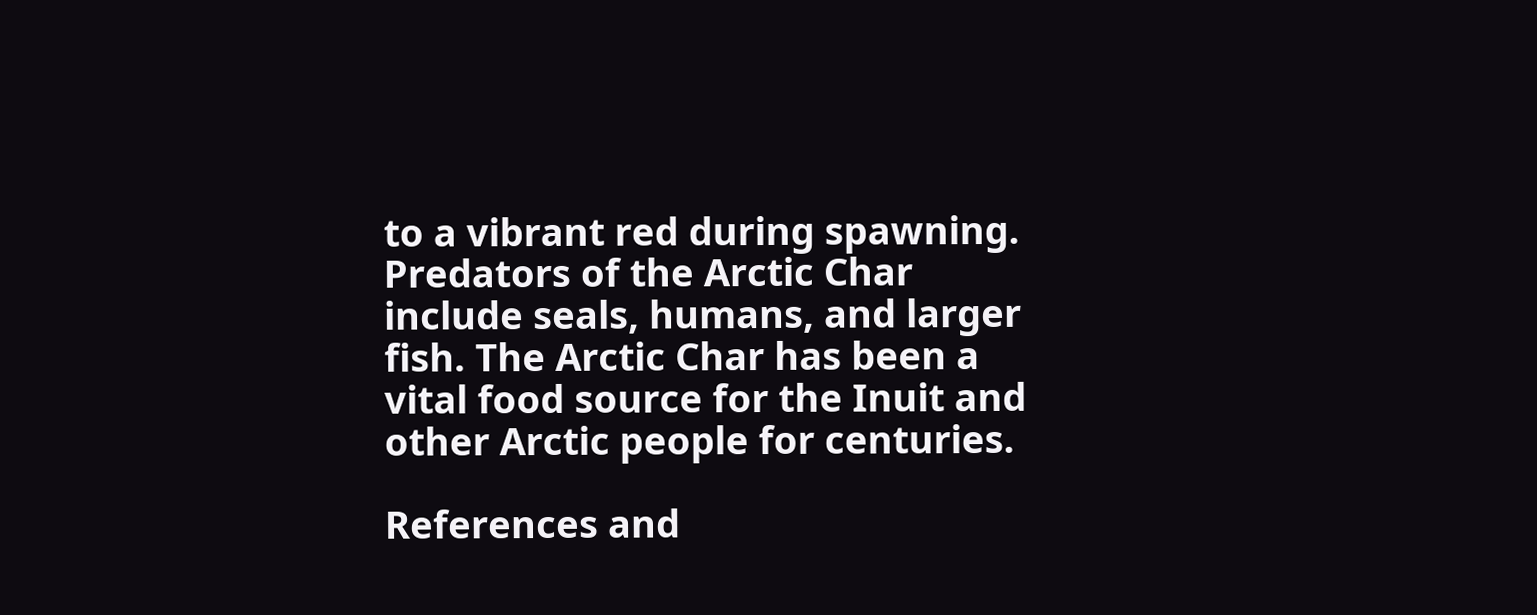to a vibrant red during spawning. Predators of the Arctic Char include seals, humans, and larger fish. The Arctic Char has been a vital food source for the Inuit and other Arctic people for centuries.

References and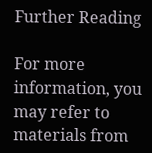Further Reading

For more information, you may refer to materials from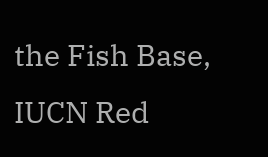the Fish Base, IUCN Red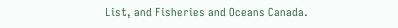List, and Fisheries and Oceans Canada.